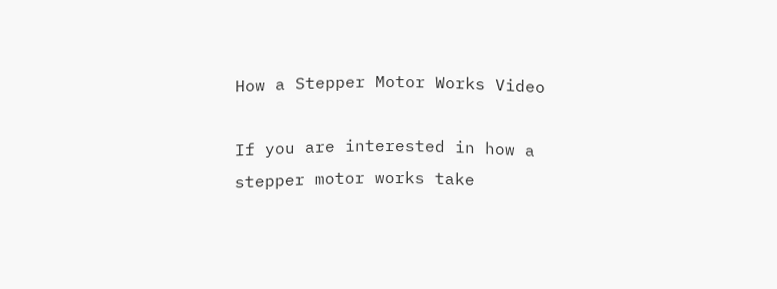How a Stepper Motor Works Video

If you are interested in how a stepper motor works take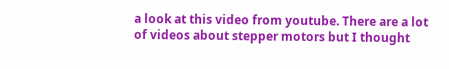a look at this video from youtube. There are a lot of videos about stepper motors but I thought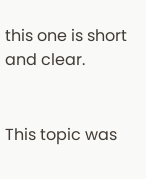this one is short and clear.


This topic was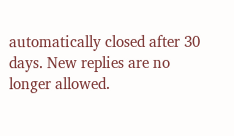automatically closed after 30 days. New replies are no longer allowed.